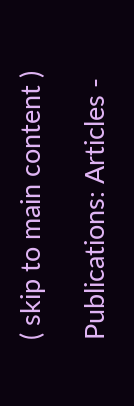( skip to main content )

Publications: Articles -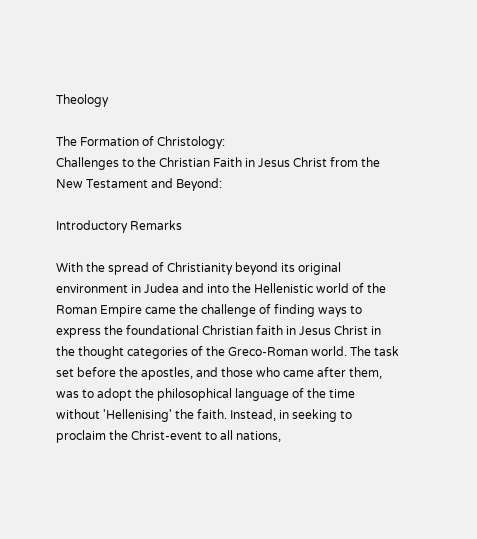Theology

The Formation of Christology:
Challenges to the Christian Faith in Jesus Christ from the New Testament and Beyond:

Introductory Remarks

With the spread of Christianity beyond its original environment in Judea and into the Hellenistic world of the Roman Empire came the challenge of finding ways to express the foundational Christian faith in Jesus Christ in the thought categories of the Greco-Roman world. The task set before the apostles, and those who came after them, was to adopt the philosophical language of the time without 'Hellenising' the faith. Instead, in seeking to proclaim the Christ-event to all nations,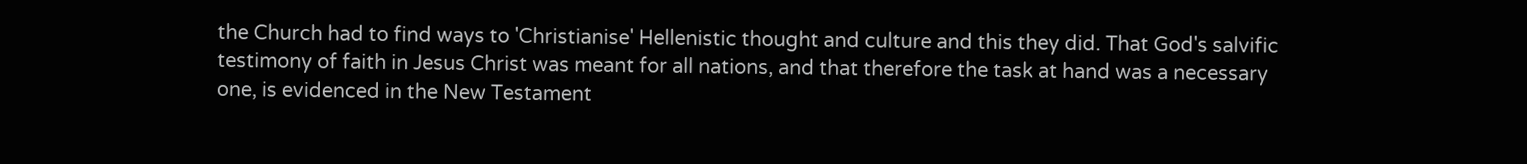the Church had to find ways to 'Christianise' Hellenistic thought and culture and this they did. That God's salvific testimony of faith in Jesus Christ was meant for all nations, and that therefore the task at hand was a necessary one, is evidenced in the New Testament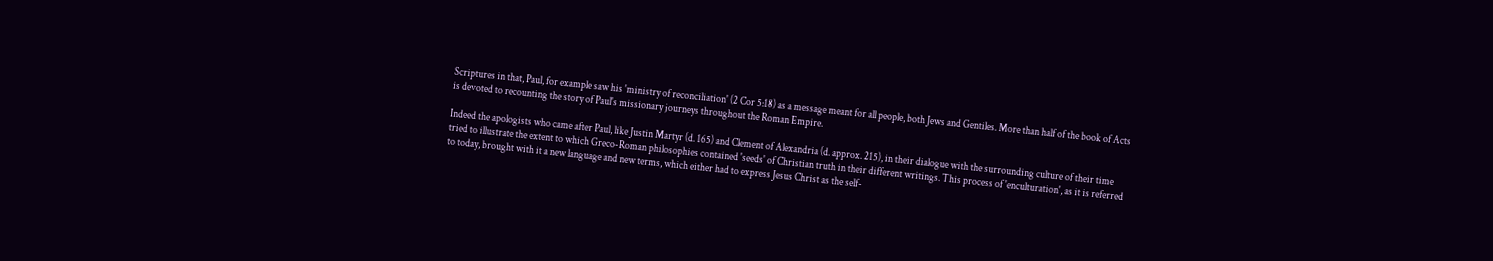Scriptures in that, Paul, for example saw his 'ministry of reconciliation' (2 Cor 5:18) as a message meant for all people, both Jews and Gentiles. More than half of the book of Acts is devoted to recounting the story of Paul's missionary journeys throughout the Roman Empire.

Indeed the apologists who came after Paul, like Justin Martyr (d. 165) and Clement of Alexandria (d. approx. 215), in their dialogue with the surrounding culture of their time tried to illustrate the extent to which Greco-Roman philosophies contained 'seeds' of Christian truth in their different writings. This process of 'enculturation', as it is referred to today, brought with it a new language and new terms, which either had to express Jesus Christ as the self-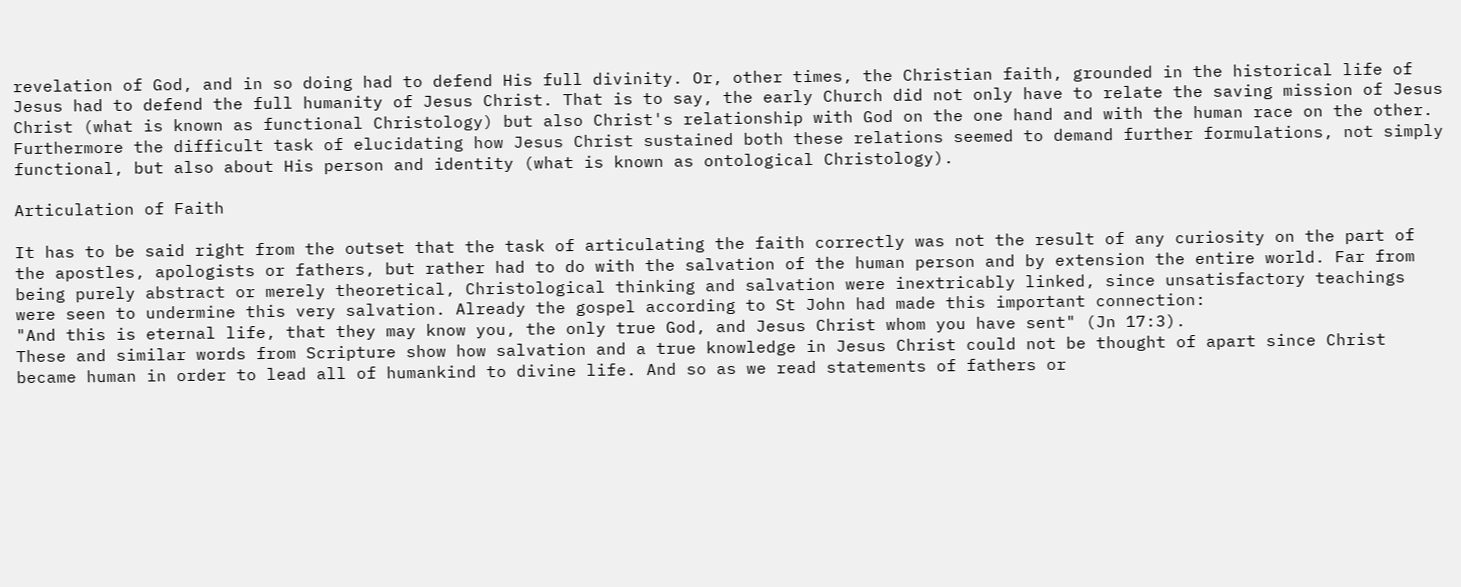revelation of God, and in so doing had to defend His full divinity. Or, other times, the Christian faith, grounded in the historical life of Jesus had to defend the full humanity of Jesus Christ. That is to say, the early Church did not only have to relate the saving mission of Jesus Christ (what is known as functional Christology) but also Christ's relationship with God on the one hand and with the human race on the other. Furthermore the difficult task of elucidating how Jesus Christ sustained both these relations seemed to demand further formulations, not simply functional, but also about His person and identity (what is known as ontological Christology).

Articulation of Faith

It has to be said right from the outset that the task of articulating the faith correctly was not the result of any curiosity on the part of the apostles, apologists or fathers, but rather had to do with the salvation of the human person and by extension the entire world. Far from being purely abstract or merely theoretical, Christological thinking and salvation were inextricably linked, since unsatisfactory teachings were seen to undermine this very salvation. Already the gospel according to St John had made this important connection:
"And this is eternal life, that they may know you, the only true God, and Jesus Christ whom you have sent" (Jn 17:3).
These and similar words from Scripture show how salvation and a true knowledge in Jesus Christ could not be thought of apart since Christ became human in order to lead all of humankind to divine life. And so as we read statements of fathers or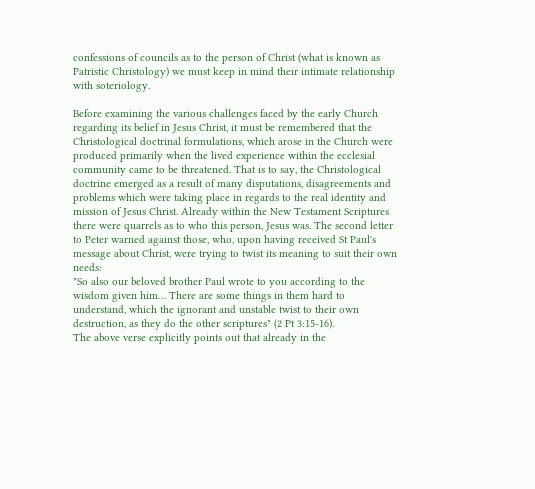confessions of councils as to the person of Christ (what is known as Patristic Christology) we must keep in mind their intimate relationship with soteriology.

Before examining the various challenges faced by the early Church regarding its belief in Jesus Christ, it must be remembered that the Christological doctrinal formulations, which arose in the Church were produced primarily when the lived experience within the ecclesial community came to be threatened. That is to say, the Christological doctrine emerged as a result of many disputations, disagreements and problems which were taking place in regards to the real identity and mission of Jesus Christ. Already within the New Testament Scriptures there were quarrels as to who this person, Jesus was. The second letter to Peter warned against those, who, upon having received St Paul's message about Christ, were trying to twist its meaning to suit their own needs:
"So also our beloved brother Paul wrote to you according to the wisdom given him… There are some things in them hard to understand, which the ignorant and unstable twist to their own destruction, as they do the other scriptures" (2 Pt 3:15-16).
The above verse explicitly points out that already in the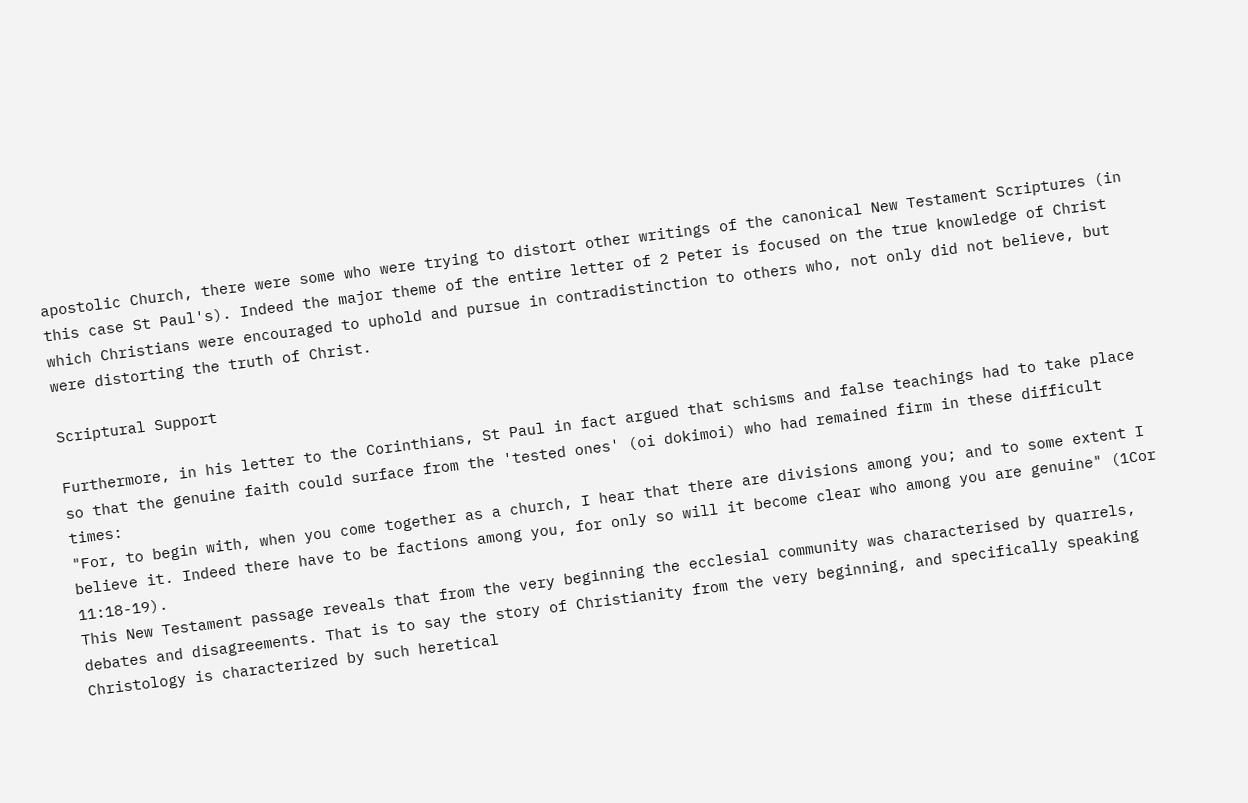apostolic Church, there were some who were trying to distort other writings of the canonical New Testament Scriptures (in this case St Paul's). Indeed the major theme of the entire letter of 2 Peter is focused on the true knowledge of Christ which Christians were encouraged to uphold and pursue in contradistinction to others who, not only did not believe, but were distorting the truth of Christ.

Scriptural Support

Furthermore, in his letter to the Corinthians, St Paul in fact argued that schisms and false teachings had to take place so that the genuine faith could surface from the 'tested ones' (oi dokimoi) who had remained firm in these difficult times:
"For, to begin with, when you come together as a church, I hear that there are divisions among you; and to some extent I believe it. Indeed there have to be factions among you, for only so will it become clear who among you are genuine" (1Cor 11:18-19).
This New Testament passage reveals that from the very beginning the ecclesial community was characterised by quarrels, debates and disagreements. That is to say the story of Christianity from the very beginning, and specifically speaking Christology is characterized by such heretical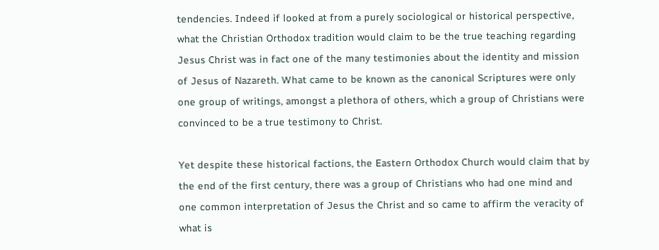tendencies. Indeed if looked at from a purely sociological or historical perspective, what the Christian Orthodox tradition would claim to be the true teaching regarding Jesus Christ was in fact one of the many testimonies about the identity and mission of Jesus of Nazareth. What came to be known as the canonical Scriptures were only one group of writings, amongst a plethora of others, which a group of Christians were convinced to be a true testimony to Christ.

Yet despite these historical factions, the Eastern Orthodox Church would claim that by the end of the first century, there was a group of Christians who had one mind and one common interpretation of Jesus the Christ and so came to affirm the veracity of what is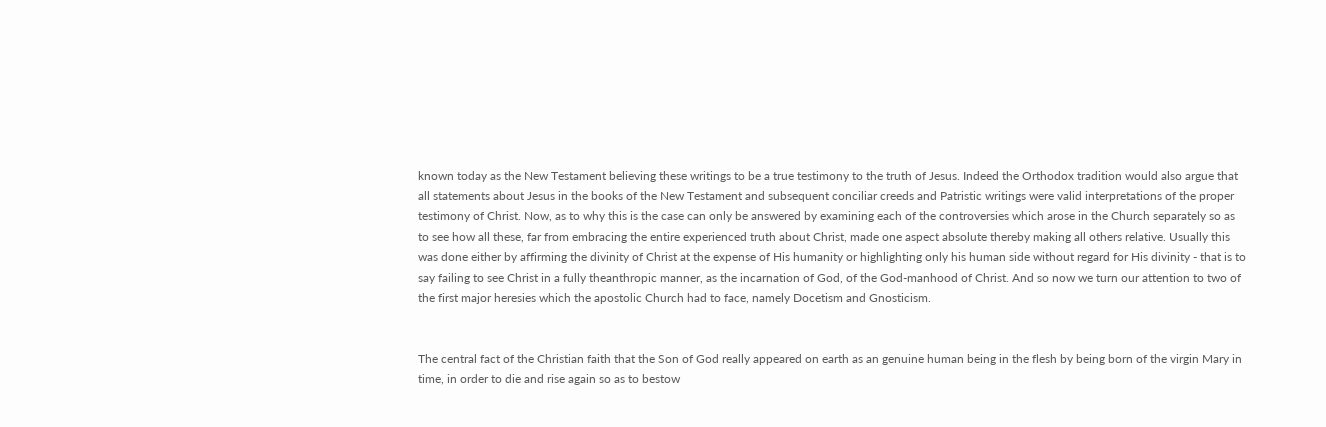known today as the New Testament believing these writings to be a true testimony to the truth of Jesus. Indeed the Orthodox tradition would also argue that all statements about Jesus in the books of the New Testament and subsequent conciliar creeds and Patristic writings were valid interpretations of the proper testimony of Christ. Now, as to why this is the case can only be answered by examining each of the controversies which arose in the Church separately so as to see how all these, far from embracing the entire experienced truth about Christ, made one aspect absolute thereby making all others relative. Usually this was done either by affirming the divinity of Christ at the expense of His humanity or highlighting only his human side without regard for His divinity - that is to say failing to see Christ in a fully theanthropic manner, as the incarnation of God, of the God-manhood of Christ. And so now we turn our attention to two of the first major heresies which the apostolic Church had to face, namely Docetism and Gnosticism.


The central fact of the Christian faith that the Son of God really appeared on earth as an genuine human being in the flesh by being born of the virgin Mary in time, in order to die and rise again so as to bestow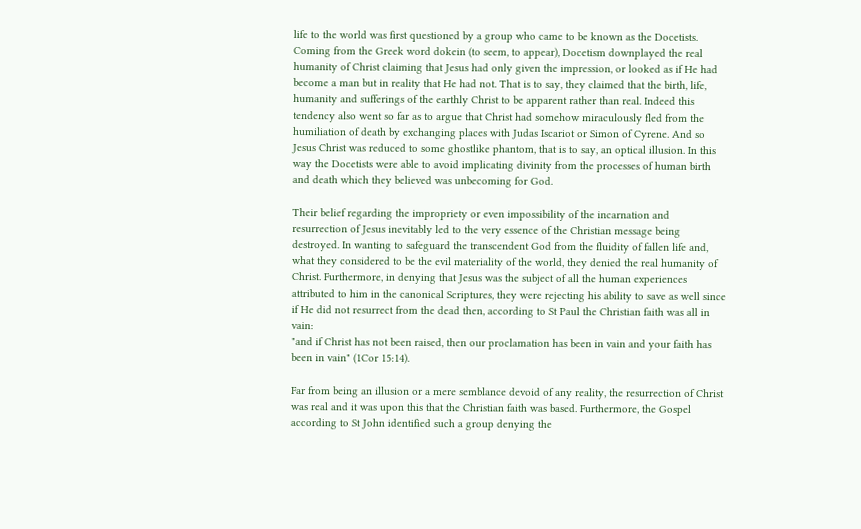life to the world was first questioned by a group who came to be known as the Docetists. Coming from the Greek word dokein (to seem, to appear), Docetism downplayed the real humanity of Christ claiming that Jesus had only given the impression, or looked as if He had become a man but in reality that He had not. That is to say, they claimed that the birth, life, humanity and sufferings of the earthly Christ to be apparent rather than real. Indeed this tendency also went so far as to argue that Christ had somehow miraculously fled from the humiliation of death by exchanging places with Judas Iscariot or Simon of Cyrene. And so Jesus Christ was reduced to some ghostlike phantom, that is to say, an optical illusion. In this way the Docetists were able to avoid implicating divinity from the processes of human birth and death which they believed was unbecoming for God.

Their belief regarding the impropriety or even impossibility of the incarnation and resurrection of Jesus inevitably led to the very essence of the Christian message being destroyed. In wanting to safeguard the transcendent God from the fluidity of fallen life and, what they considered to be the evil materiality of the world, they denied the real humanity of Christ. Furthermore, in denying that Jesus was the subject of all the human experiences attributed to him in the canonical Scriptures, they were rejecting his ability to save as well since if He did not resurrect from the dead then, according to St Paul the Christian faith was all in vain:
"and if Christ has not been raised, then our proclamation has been in vain and your faith has been in vain" (1Cor 15:14).

Far from being an illusion or a mere semblance devoid of any reality, the resurrection of Christ was real and it was upon this that the Christian faith was based. Furthermore, the Gospel according to St John identified such a group denying the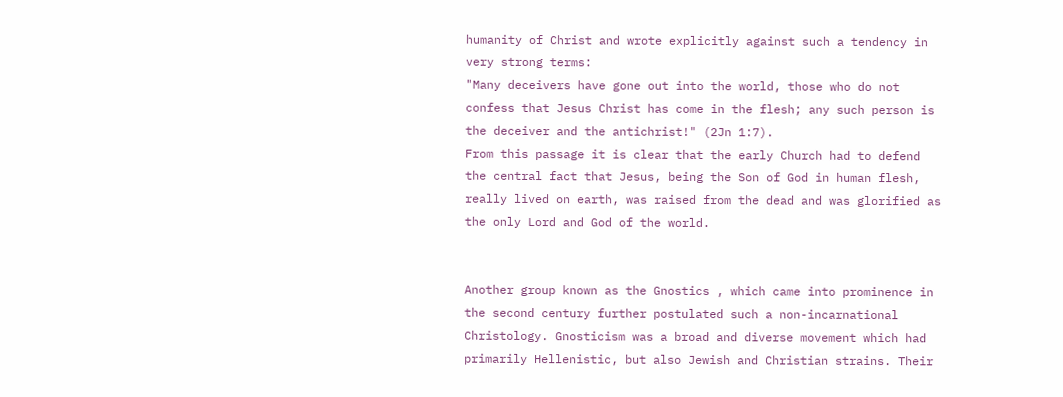humanity of Christ and wrote explicitly against such a tendency in very strong terms:
"Many deceivers have gone out into the world, those who do not confess that Jesus Christ has come in the flesh; any such person is the deceiver and the antichrist!" (2Jn 1:7).
From this passage it is clear that the early Church had to defend the central fact that Jesus, being the Son of God in human flesh, really lived on earth, was raised from the dead and was glorified as the only Lord and God of the world.


Another group known as the Gnostics , which came into prominence in the second century further postulated such a non-incarnational Christology. Gnosticism was a broad and diverse movement which had primarily Hellenistic, but also Jewish and Christian strains. Their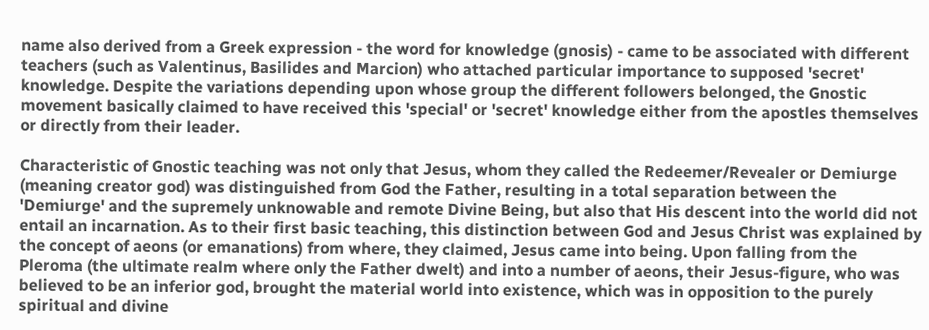name also derived from a Greek expression - the word for knowledge (gnosis) - came to be associated with different teachers (such as Valentinus, Basilides and Marcion) who attached particular importance to supposed 'secret' knowledge. Despite the variations depending upon whose group the different followers belonged, the Gnostic movement basically claimed to have received this 'special' or 'secret' knowledge either from the apostles themselves or directly from their leader.

Characteristic of Gnostic teaching was not only that Jesus, whom they called the Redeemer/Revealer or Demiurge (meaning creator god) was distinguished from God the Father, resulting in a total separation between the 'Demiurge' and the supremely unknowable and remote Divine Being, but also that His descent into the world did not entail an incarnation. As to their first basic teaching, this distinction between God and Jesus Christ was explained by the concept of aeons (or emanations) from where, they claimed, Jesus came into being. Upon falling from the Pleroma (the ultimate realm where only the Father dwelt) and into a number of aeons, their Jesus-figure, who was believed to be an inferior god, brought the material world into existence, which was in opposition to the purely spiritual and divine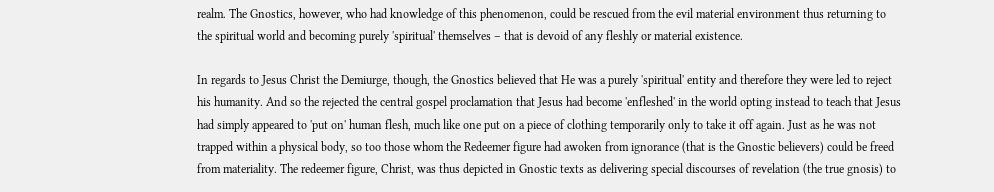realm. The Gnostics, however, who had knowledge of this phenomenon, could be rescued from the evil material environment thus returning to the spiritual world and becoming purely 'spiritual' themselves – that is devoid of any fleshly or material existence.

In regards to Jesus Christ the Demiurge, though, the Gnostics believed that He was a purely 'spiritual' entity and therefore they were led to reject his humanity. And so the rejected the central gospel proclamation that Jesus had become 'enfleshed' in the world opting instead to teach that Jesus had simply appeared to 'put on' human flesh, much like one put on a piece of clothing temporarily only to take it off again. Just as he was not trapped within a physical body, so too those whom the Redeemer figure had awoken from ignorance (that is the Gnostic believers) could be freed from materiality. The redeemer figure, Christ, was thus depicted in Gnostic texts as delivering special discourses of revelation (the true gnosis) to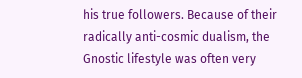his true followers. Because of their radically anti-cosmic dualism, the Gnostic lifestyle was often very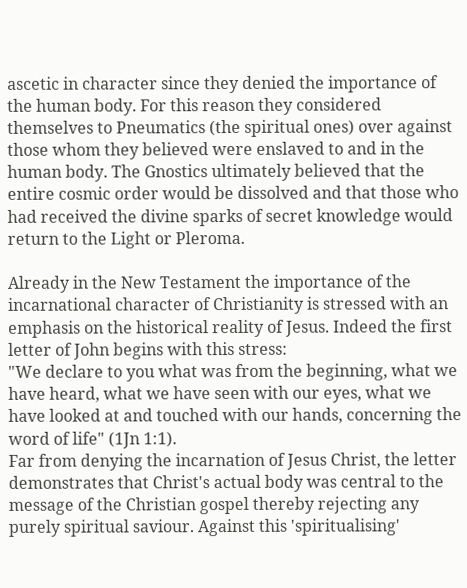ascetic in character since they denied the importance of the human body. For this reason they considered themselves to Pneumatics (the spiritual ones) over against those whom they believed were enslaved to and in the human body. The Gnostics ultimately believed that the entire cosmic order would be dissolved and that those who had received the divine sparks of secret knowledge would return to the Light or Pleroma.

Already in the New Testament the importance of the incarnational character of Christianity is stressed with an emphasis on the historical reality of Jesus. Indeed the first letter of John begins with this stress:
"We declare to you what was from the beginning, what we have heard, what we have seen with our eyes, what we have looked at and touched with our hands, concerning the word of life" (1Jn 1:1).
Far from denying the incarnation of Jesus Christ, the letter demonstrates that Christ's actual body was central to the message of the Christian gospel thereby rejecting any purely spiritual saviour. Against this 'spiritualising'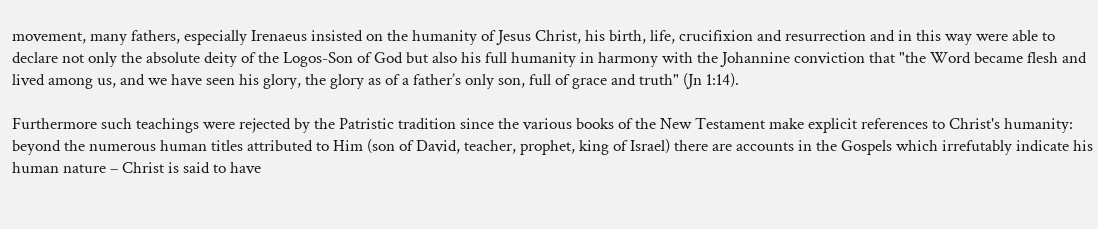movement, many fathers, especially Irenaeus insisted on the humanity of Jesus Christ, his birth, life, crucifixion and resurrection and in this way were able to declare not only the absolute deity of the Logos-Son of God but also his full humanity in harmony with the Johannine conviction that "the Word became flesh and lived among us, and we have seen his glory, the glory as of a father’s only son, full of grace and truth" (Jn 1:14).

Furthermore such teachings were rejected by the Patristic tradition since the various books of the New Testament make explicit references to Christ's humanity: beyond the numerous human titles attributed to Him (son of David, teacher, prophet, king of Israel) there are accounts in the Gospels which irrefutably indicate his human nature – Christ is said to have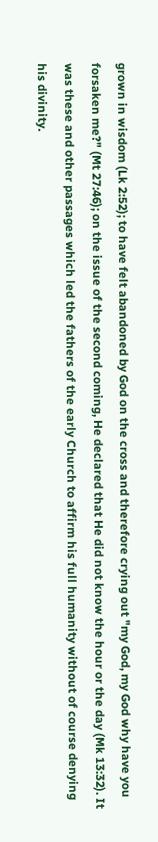grown in wisdom (Lk 2:52); to have felt abandoned by God on the cross and therefore crying out "my God, my God why have you forsaken me?" (Mt 27:46); on the issue of the second coming, He declared that He did not know the hour or the day (Mk 13:32). It was these and other passages which led the fathers of the early Church to affirm his full humanity without of course denying his divinity.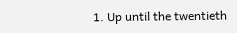1. Up until the twentieth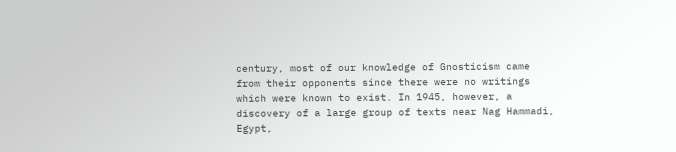century, most of our knowledge of Gnosticism came from their opponents since there were no writings which were known to exist. In 1945, however, a discovery of a large group of texts near Nag Hammadi, Egypt,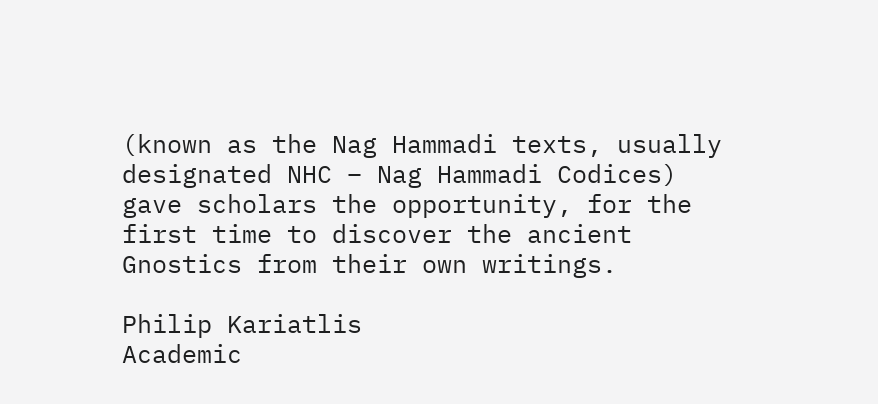(known as the Nag Hammadi texts, usually designated NHC – Nag Hammadi Codices) gave scholars the opportunity, for the first time to discover the ancient Gnostics from their own writings.

Philip Kariatlis
Academic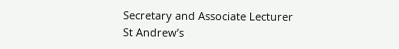Secretary and Associate Lecturer
St Andrew’s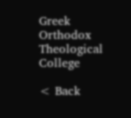Greek Orthodox Theological College

< Back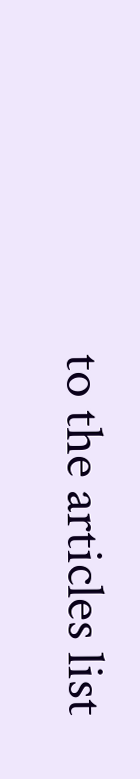to the articles list